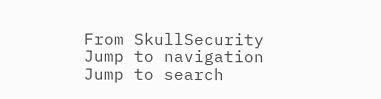From SkullSecurity
Jump to navigation Jump to search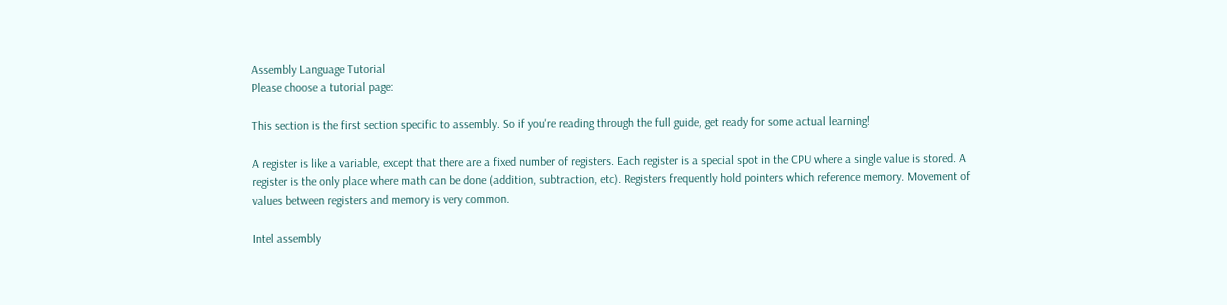Assembly Language Tutorial
Please choose a tutorial page:

This section is the first section specific to assembly. So if you're reading through the full guide, get ready for some actual learning!

A register is like a variable, except that there are a fixed number of registers. Each register is a special spot in the CPU where a single value is stored. A register is the only place where math can be done (addition, subtraction, etc). Registers frequently hold pointers which reference memory. Movement of values between registers and memory is very common.

Intel assembly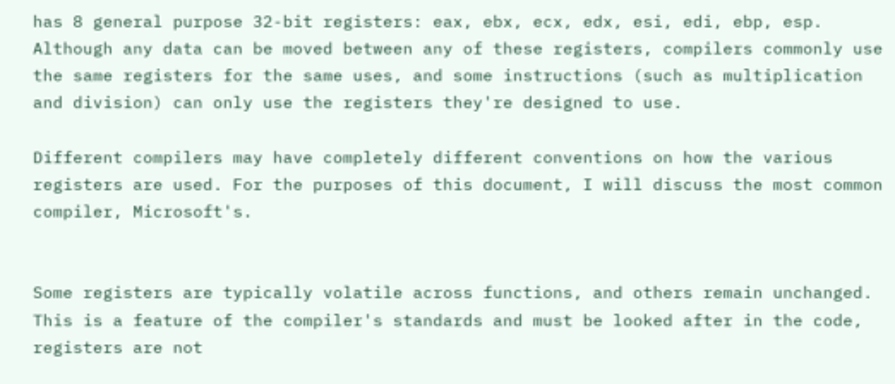has 8 general purpose 32-bit registers: eax, ebx, ecx, edx, esi, edi, ebp, esp. Although any data can be moved between any of these registers, compilers commonly use the same registers for the same uses, and some instructions (such as multiplication and division) can only use the registers they're designed to use.

Different compilers may have completely different conventions on how the various registers are used. For the purposes of this document, I will discuss the most common compiler, Microsoft's.


Some registers are typically volatile across functions, and others remain unchanged. This is a feature of the compiler's standards and must be looked after in the code, registers are not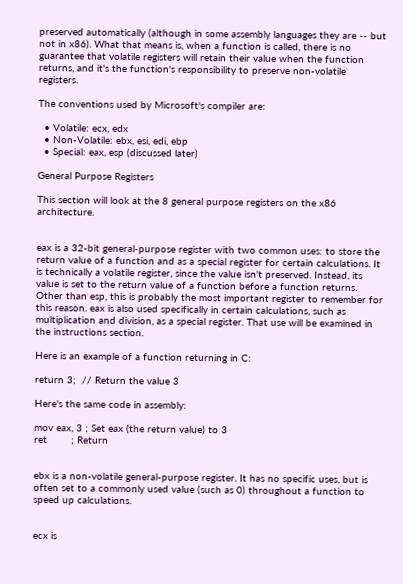preserved automatically (although in some assembly languages they are -- but not in x86). What that means is, when a function is called, there is no guarantee that volatile registers will retain their value when the function returns, and it's the function's responsibility to preserve non-volatile registers.

The conventions used by Microsoft's compiler are:

  • Volatile: ecx, edx
  • Non-Volatile: ebx, esi, edi, ebp
  • Special: eax, esp (discussed later)

General Purpose Registers

This section will look at the 8 general purpose registers on the x86 architecture.


eax is a 32-bit general-purpose register with two common uses: to store the return value of a function and as a special register for certain calculations. It is technically a volatile register, since the value isn't preserved. Instead, its value is set to the return value of a function before a function returns. Other than esp, this is probably the most important register to remember for this reason. eax is also used specifically in certain calculations, such as multiplication and division, as a special register. That use will be examined in the instructions section.

Here is an example of a function returning in C:

return 3;  // Return the value 3

Here's the same code in assembly:

mov eax, 3 ; Set eax (the return value) to 3
ret        ; Return


ebx is a non-volatile general-purpose register. It has no specific uses, but is often set to a commonly used value (such as 0) throughout a function to speed up calculations.


ecx is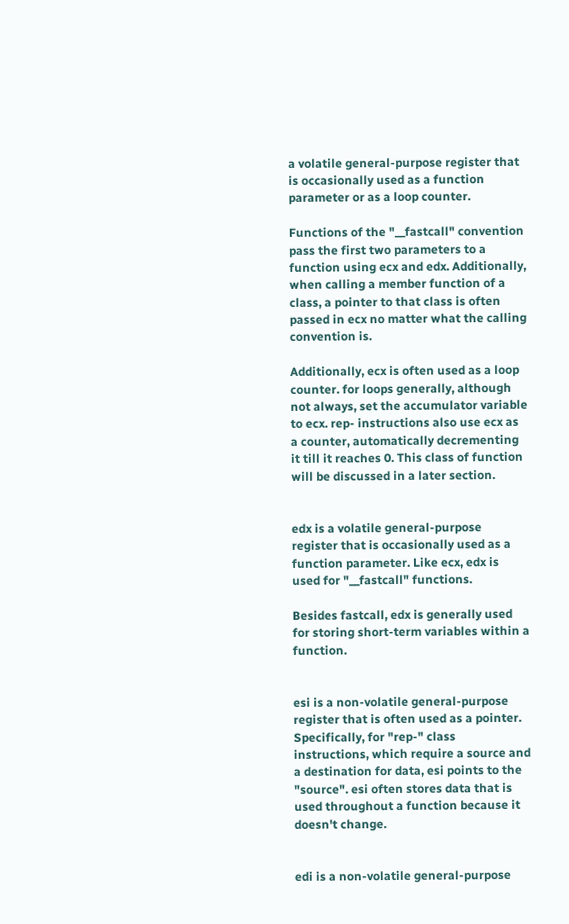a volatile general-purpose register that is occasionally used as a function parameter or as a loop counter.

Functions of the "__fastcall" convention pass the first two parameters to a function using ecx and edx. Additionally, when calling a member function of a class, a pointer to that class is often passed in ecx no matter what the calling convention is.

Additionally, ecx is often used as a loop counter. for loops generally, although not always, set the accumulator variable to ecx. rep- instructions also use ecx as a counter, automatically decrementing it till it reaches 0. This class of function will be discussed in a later section.


edx is a volatile general-purpose register that is occasionally used as a function parameter. Like ecx, edx is used for "__fastcall" functions.

Besides fastcall, edx is generally used for storing short-term variables within a function.


esi is a non-volatile general-purpose register that is often used as a pointer. Specifically, for "rep-" class instructions, which require a source and a destination for data, esi points to the "source". esi often stores data that is used throughout a function because it doesn't change.


edi is a non-volatile general-purpose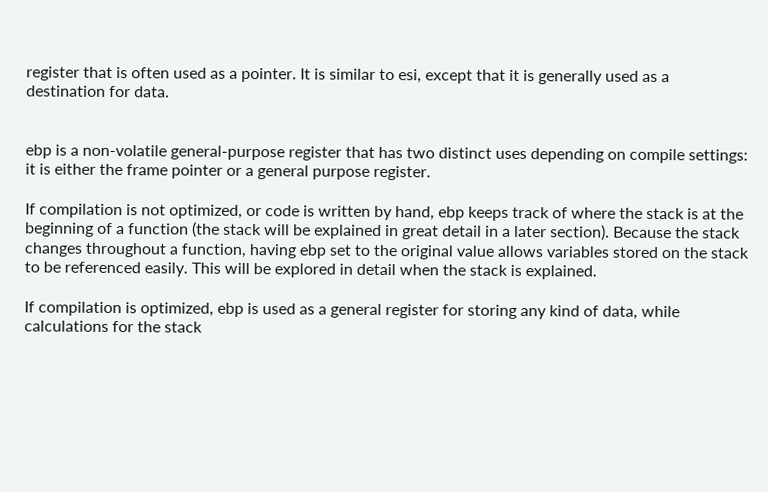register that is often used as a pointer. It is similar to esi, except that it is generally used as a destination for data.


ebp is a non-volatile general-purpose register that has two distinct uses depending on compile settings: it is either the frame pointer or a general purpose register.

If compilation is not optimized, or code is written by hand, ebp keeps track of where the stack is at the beginning of a function (the stack will be explained in great detail in a later section). Because the stack changes throughout a function, having ebp set to the original value allows variables stored on the stack to be referenced easily. This will be explored in detail when the stack is explained.

If compilation is optimized, ebp is used as a general register for storing any kind of data, while calculations for the stack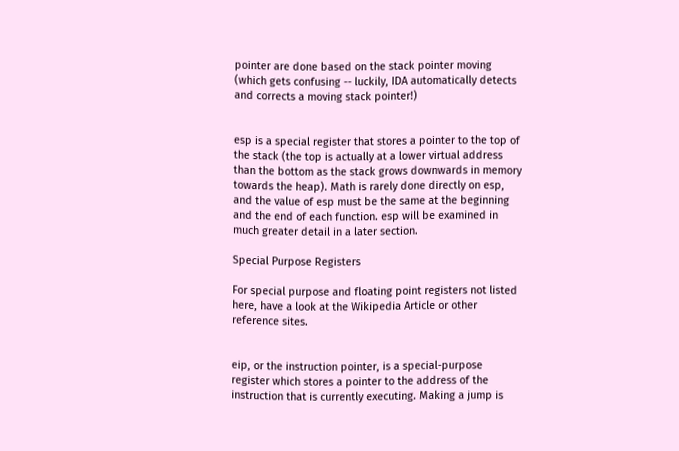pointer are done based on the stack pointer moving (which gets confusing -- luckily, IDA automatically detects and corrects a moving stack pointer!)


esp is a special register that stores a pointer to the top of the stack (the top is actually at a lower virtual address than the bottom as the stack grows downwards in memory towards the heap). Math is rarely done directly on esp, and the value of esp must be the same at the beginning and the end of each function. esp will be examined in much greater detail in a later section.

Special Purpose Registers

For special purpose and floating point registers not listed here, have a look at the Wikipedia Article or other reference sites.


eip, or the instruction pointer, is a special-purpose register which stores a pointer to the address of the instruction that is currently executing. Making a jump is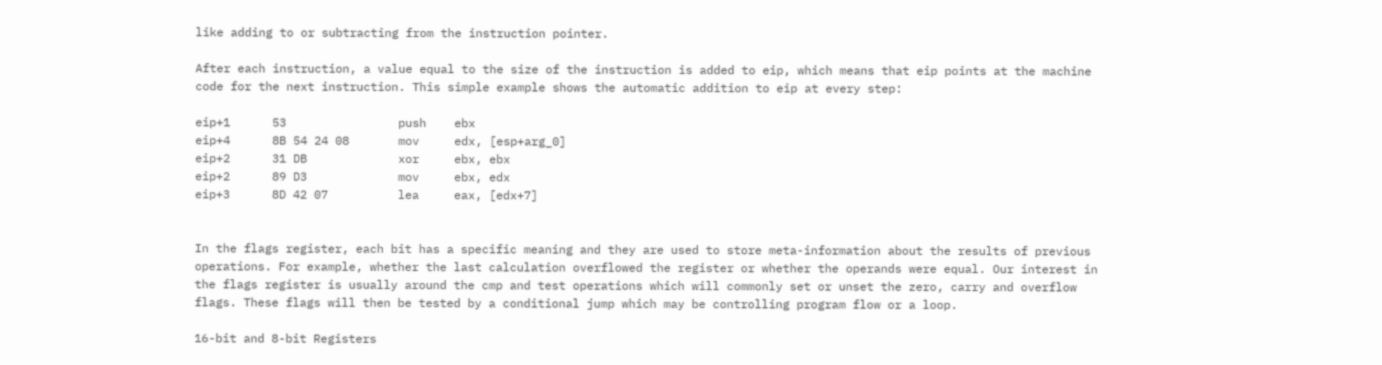like adding to or subtracting from the instruction pointer.

After each instruction, a value equal to the size of the instruction is added to eip, which means that eip points at the machine code for the next instruction. This simple example shows the automatic addition to eip at every step:

eip+1      53                push    ebx
eip+4      8B 54 24 08       mov     edx, [esp+arg_0]
eip+2      31 DB             xor     ebx, ebx
eip+2      89 D3             mov     ebx, edx
eip+3      8D 42 07          lea     eax, [edx+7]


In the flags register, each bit has a specific meaning and they are used to store meta-information about the results of previous operations. For example, whether the last calculation overflowed the register or whether the operands were equal. Our interest in the flags register is usually around the cmp and test operations which will commonly set or unset the zero, carry and overflow flags. These flags will then be tested by a conditional jump which may be controlling program flow or a loop.

16-bit and 8-bit Registers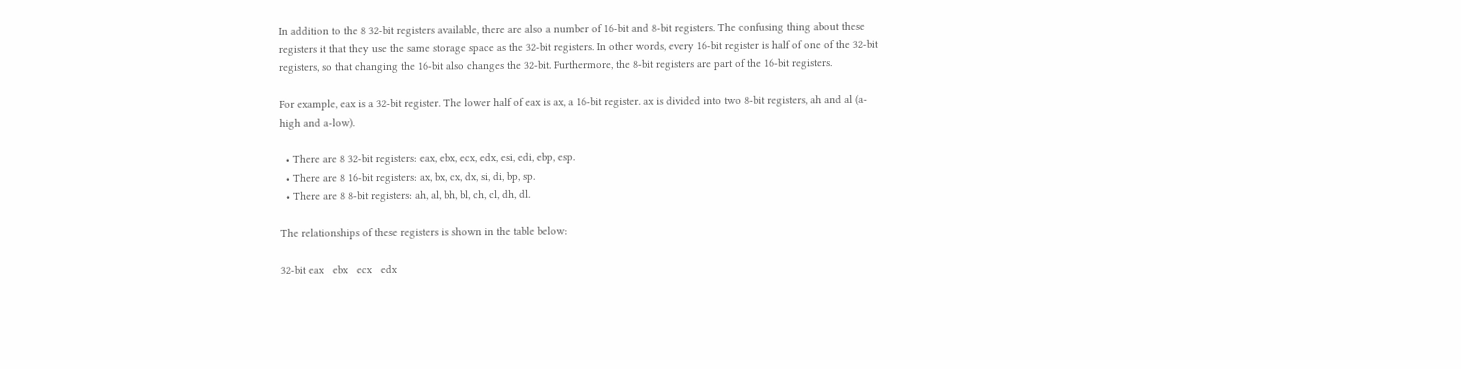In addition to the 8 32-bit registers available, there are also a number of 16-bit and 8-bit registers. The confusing thing about these registers it that they use the same storage space as the 32-bit registers. In other words, every 16-bit register is half of one of the 32-bit registers, so that changing the 16-bit also changes the 32-bit. Furthermore, the 8-bit registers are part of the 16-bit registers.

For example, eax is a 32-bit register. The lower half of eax is ax, a 16-bit register. ax is divided into two 8-bit registers, ah and al (a-high and a-low).

  • There are 8 32-bit registers: eax, ebx, ecx, edx, esi, edi, ebp, esp.
  • There are 8 16-bit registers: ax, bx, cx, dx, si, di, bp, sp.
  • There are 8 8-bit registers: ah, al, bh, bl, ch, cl, dh, dl.

The relationships of these registers is shown in the table below:

32-bit eax   ebx   ecx   edx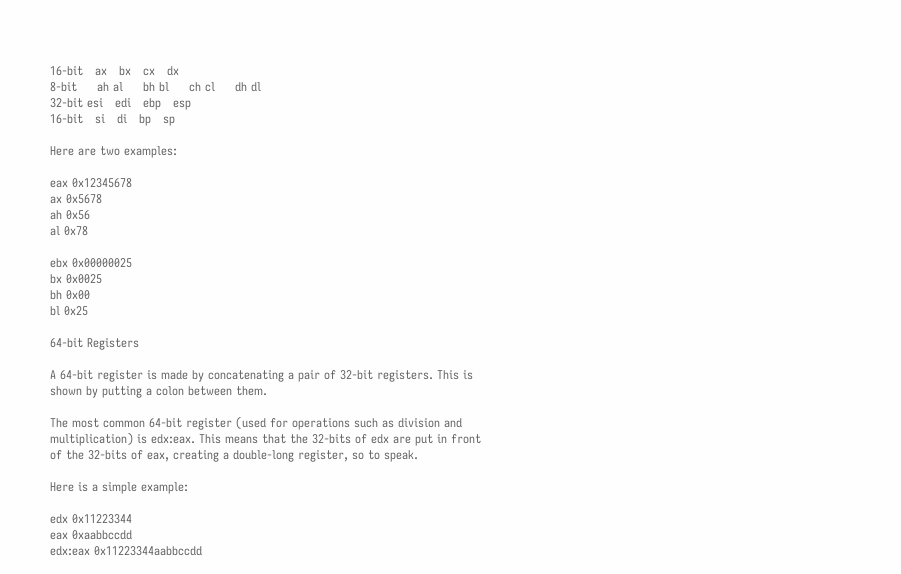16-bit   ax   bx   cx   dx
8-bit     ah al     bh bl     ch cl     dh dl
32-bit esi   edi   ebp   esp
16-bit   si   di   bp   sp

Here are two examples:

eax 0x12345678
ax 0x5678
ah 0x56
al 0x78

ebx 0x00000025
bx 0x0025
bh 0x00
bl 0x25

64-bit Registers

A 64-bit register is made by concatenating a pair of 32-bit registers. This is shown by putting a colon between them.

The most common 64-bit register (used for operations such as division and multiplication) is edx:eax. This means that the 32-bits of edx are put in front of the 32-bits of eax, creating a double-long register, so to speak.

Here is a simple example:

edx 0x11223344
eax 0xaabbccdd
edx:eax 0x11223344aabbccdd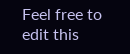Feel free to edit this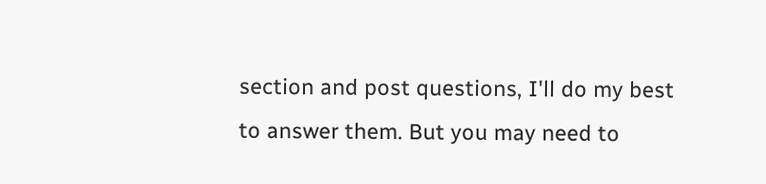section and post questions, I'll do my best to answer them. But you may need to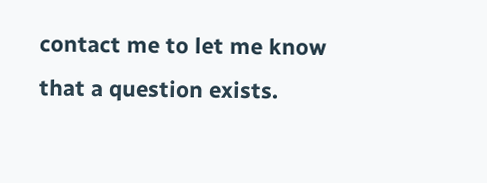contact me to let me know that a question exists.